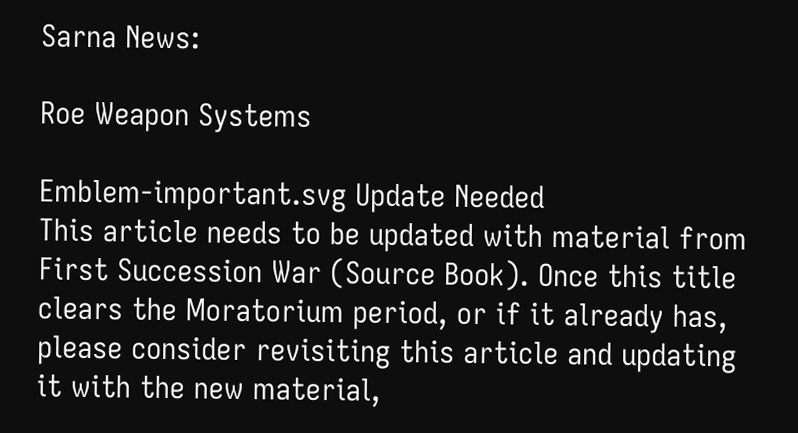Sarna News:

Roe Weapon Systems

Emblem-important.svg Update Needed
This article needs to be updated with material from First Succession War (Source Book). Once this title clears the Moratorium period, or if it already has, please consider revisiting this article and updating it with the new material,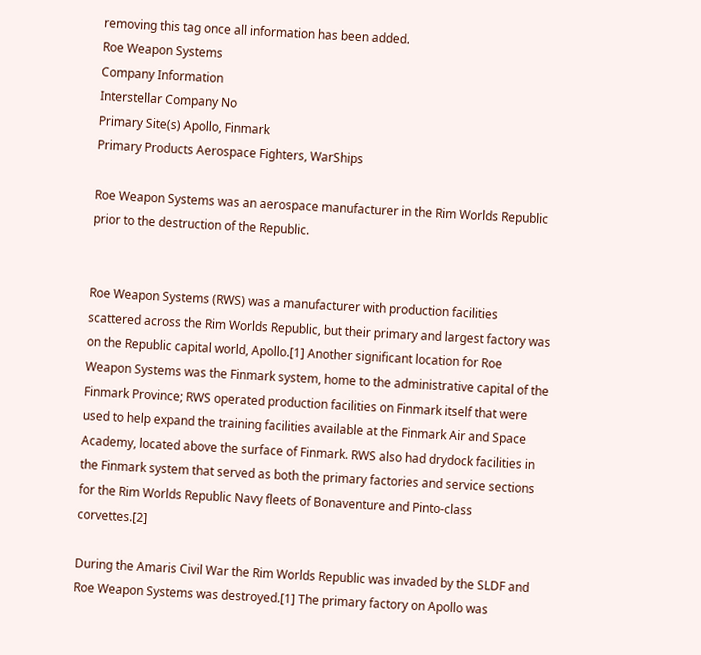removing this tag once all information has been added.
Roe Weapon Systems
Company Information
Interstellar Company No
Primary Site(s) Apollo, Finmark
Primary Products Aerospace Fighters, WarShips

Roe Weapon Systems was an aerospace manufacturer in the Rim Worlds Republic prior to the destruction of the Republic.


Roe Weapon Systems (RWS) was a manufacturer with production facilities scattered across the Rim Worlds Republic, but their primary and largest factory was on the Republic capital world, Apollo.[1] Another significant location for Roe Weapon Systems was the Finmark system, home to the administrative capital of the Finmark Province; RWS operated production facilities on Finmark itself that were used to help expand the training facilities available at the Finmark Air and Space Academy, located above the surface of Finmark. RWS also had drydock facilities in the Finmark system that served as both the primary factories and service sections for the Rim Worlds Republic Navy fleets of Bonaventure and Pinto-class corvettes.[2]

During the Amaris Civil War the Rim Worlds Republic was invaded by the SLDF and Roe Weapon Systems was destroyed.[1] The primary factory on Apollo was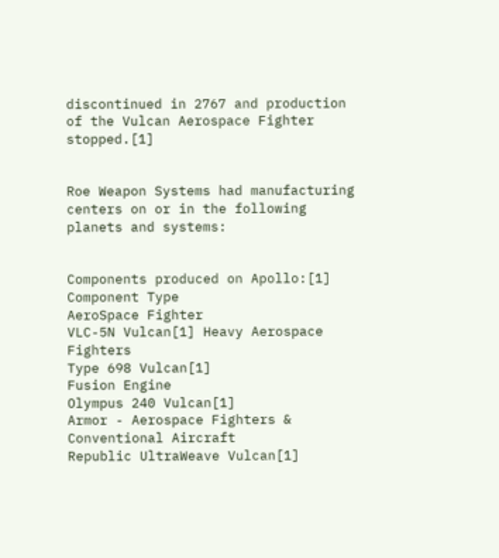discontinued in 2767 and production of the Vulcan Aerospace Fighter stopped.[1]


Roe Weapon Systems had manufacturing centers on or in the following planets and systems:


Components produced on Apollo:[1]
Component Type
AeroSpace Fighter
VLC-5N Vulcan[1] Heavy Aerospace Fighters
Type 698 Vulcan[1]
Fusion Engine
Olympus 240 Vulcan[1]
Armor - Aerospace Fighters & Conventional Aircraft
Republic UltraWeave Vulcan[1]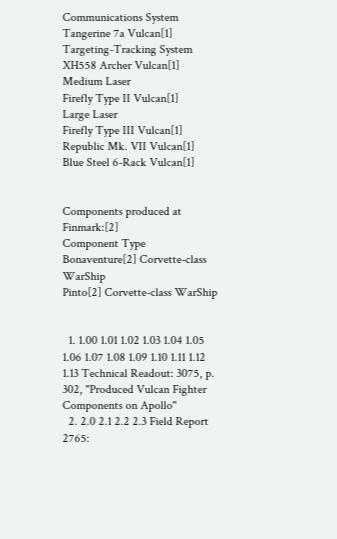Communications System
Tangerine 7a Vulcan[1]
Targeting-Tracking System
XH558 Archer Vulcan[1]
Medium Laser
Firefly Type II Vulcan[1]
Large Laser
Firefly Type III Vulcan[1]
Republic Mk. VII Vulcan[1]
Blue Steel 6-Rack Vulcan[1]


Components produced at Finmark:[2]
Component Type
Bonaventure[2] Corvette-class WarShip
Pinto[2] Corvette-class WarShip


  1. 1.00 1.01 1.02 1.03 1.04 1.05 1.06 1.07 1.08 1.09 1.10 1.11 1.12 1.13 Technical Readout: 3075, p. 302, "Produced Vulcan Fighter Components on Apollo"
  2. 2.0 2.1 2.2 2.3 Field Report 2765: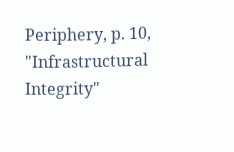Periphery, p. 10, "Infrastructural Integrity"